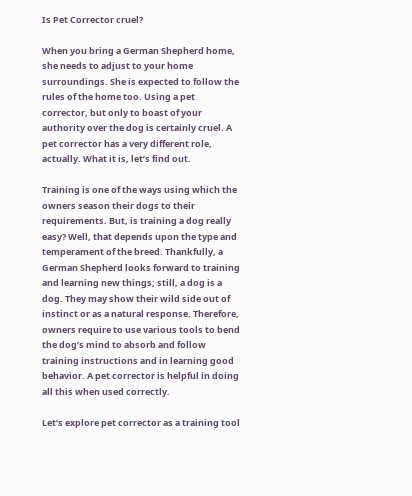Is Pet Corrector cruel?

When you bring a German Shepherd home, she needs to adjust to your home surroundings. She is expected to follow the rules of the home too. Using a pet corrector, but only to boast of your authority over the dog is certainly cruel. A pet corrector has a very different role, actually. What it is, let’s find out.

Training is one of the ways using which the owners season their dogs to their requirements. But, is training a dog really easy? Well, that depends upon the type and temperament of the breed. Thankfully, a German Shepherd looks forward to training and learning new things; still, a dog is a dog. They may show their wild side out of instinct or as a natural response. Therefore, owners require to use various tools to bend the dog’s mind to absorb and follow training instructions and in learning good behavior. A pet corrector is helpful in doing all this when used correctly.

Let’s explore pet corrector as a training tool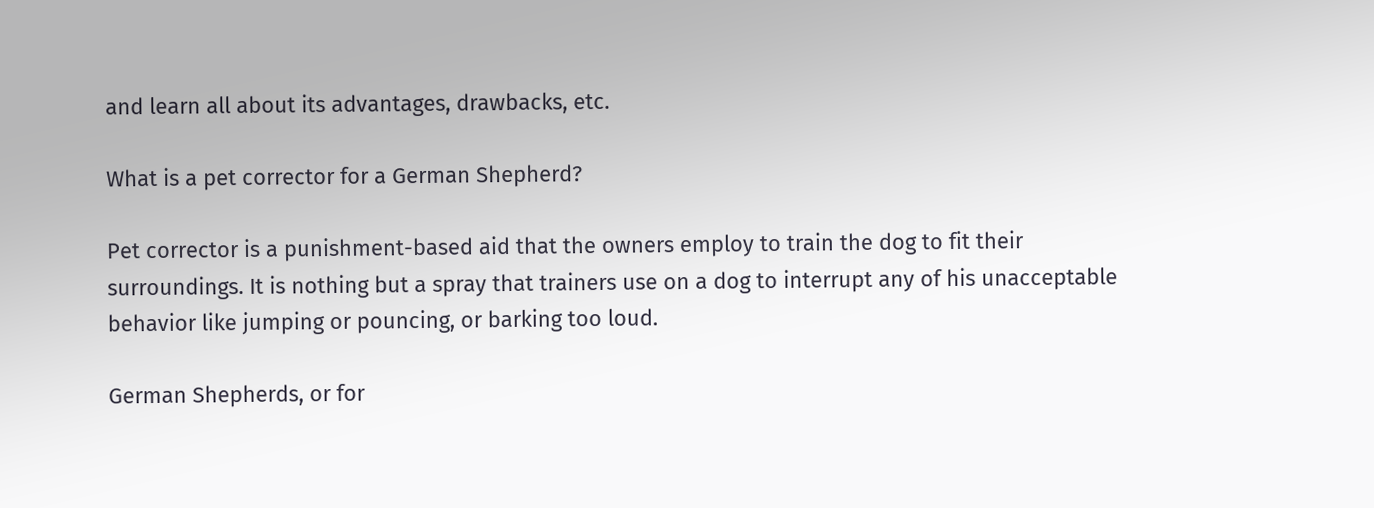and learn all about its advantages, drawbacks, etc.

What is a pet corrector for a German Shepherd?

Pet corrector is a punishment-based aid that the owners employ to train the dog to fit their surroundings. It is nothing but a spray that trainers use on a dog to interrupt any of his unacceptable behavior like jumping or pouncing, or barking too loud.

German Shepherds, or for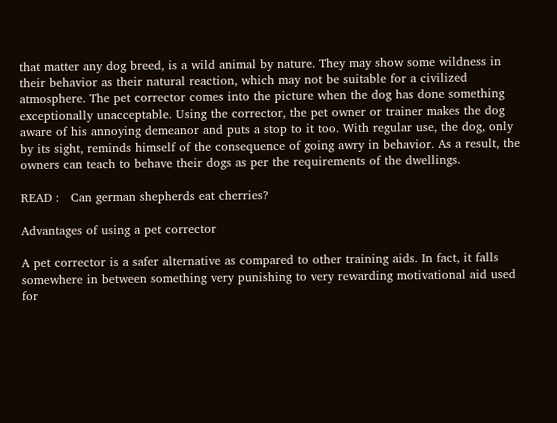that matter any dog breed, is a wild animal by nature. They may show some wildness in their behavior as their natural reaction, which may not be suitable for a civilized atmosphere. The pet corrector comes into the picture when the dog has done something exceptionally unacceptable. Using the corrector, the pet owner or trainer makes the dog aware of his annoying demeanor and puts a stop to it too. With regular use, the dog, only by its sight, reminds himself of the consequence of going awry in behavior. As a result, the owners can teach to behave their dogs as per the requirements of the dwellings.

READ :   Can german shepherds eat cherries?

Advantages of using a pet corrector

A pet corrector is a safer alternative as compared to other training aids. In fact, it falls somewhere in between something very punishing to very rewarding motivational aid used for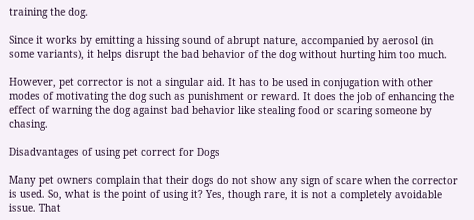training the dog.

Since it works by emitting a hissing sound of abrupt nature, accompanied by aerosol (in some variants), it helps disrupt the bad behavior of the dog without hurting him too much.

However, pet corrector is not a singular aid. It has to be used in conjugation with other modes of motivating the dog such as punishment or reward. It does the job of enhancing the effect of warning the dog against bad behavior like stealing food or scaring someone by chasing.

Disadvantages of using pet correct for Dogs

Many pet owners complain that their dogs do not show any sign of scare when the corrector is used. So, what is the point of using it? Yes, though rare, it is not a completely avoidable issue. That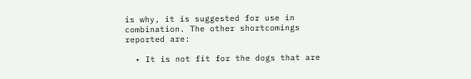is why, it is suggested for use in combination. The other shortcomings reported are:

  • It is not fit for the dogs that are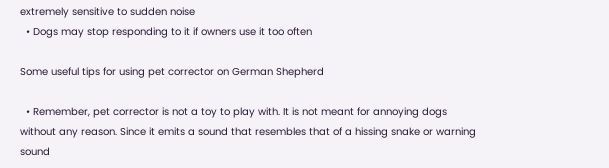extremely sensitive to sudden noise
  • Dogs may stop responding to it if owners use it too often

Some useful tips for using pet corrector on German Shepherd

  • Remember, pet corrector is not a toy to play with. It is not meant for annoying dogs without any reason. Since it emits a sound that resembles that of a hissing snake or warning sound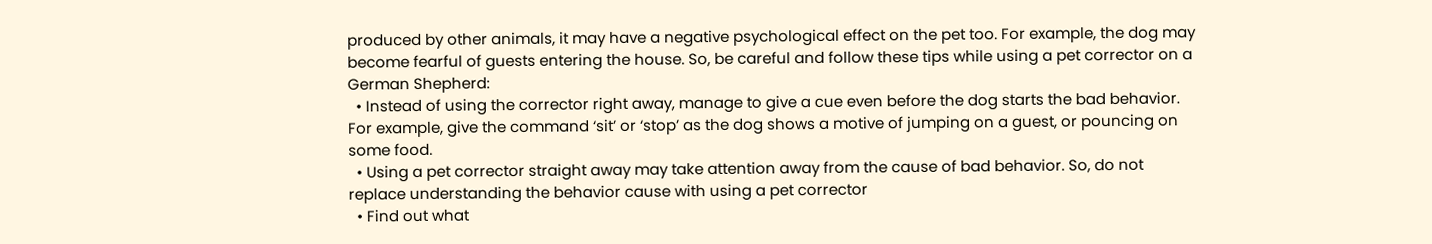produced by other animals, it may have a negative psychological effect on the pet too. For example, the dog may become fearful of guests entering the house. So, be careful and follow these tips while using a pet corrector on a German Shepherd:
  • Instead of using the corrector right away, manage to give a cue even before the dog starts the bad behavior. For example, give the command ‘sit’ or ‘stop’ as the dog shows a motive of jumping on a guest, or pouncing on some food.
  • Using a pet corrector straight away may take attention away from the cause of bad behavior. So, do not replace understanding the behavior cause with using a pet corrector
  • Find out what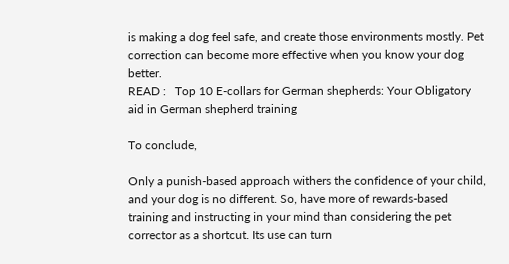is making a dog feel safe, and create those environments mostly. Pet correction can become more effective when you know your dog better.
READ :   Top 10 E-collars for German shepherds: Your Obligatory aid in German shepherd training

To conclude,

Only a punish-based approach withers the confidence of your child, and your dog is no different. So, have more of rewards-based training and instructing in your mind than considering the pet corrector as a shortcut. Its use can turn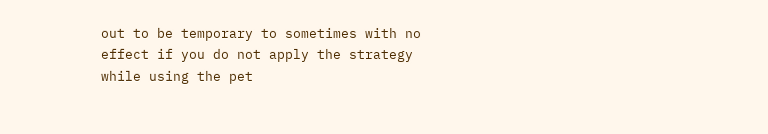out to be temporary to sometimes with no effect if you do not apply the strategy while using the pet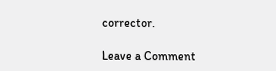corrector.

Leave a Comment